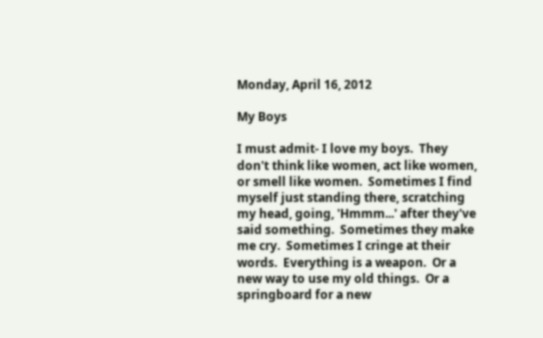Monday, April 16, 2012

My Boys

I must admit- I love my boys.  They don't think like women, act like women, or smell like women.  Sometimes I find myself just standing there, scratching my head, going, 'Hmmm...' after they've said something.  Sometimes they make me cry.  Sometimes I cringe at their words.  Everything is a weapon.  Or a new way to use my old things.  Or a springboard for a new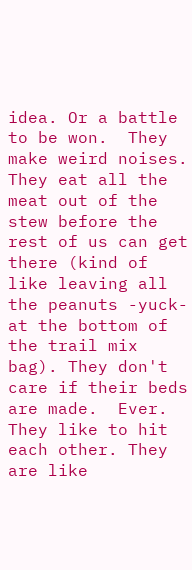idea. Or a battle to be won.  They make weird noises.  They eat all the meat out of the stew before the rest of us can get there (kind of like leaving all the peanuts -yuck- at the bottom of the trail mix bag). They don't care if their beds are made.  Ever. They like to hit each other. They are like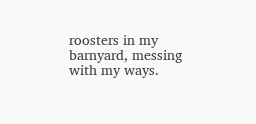roosters in my barnyard, messing with my ways.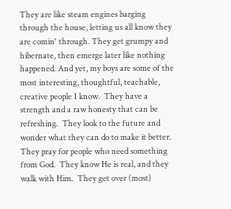They are like steam engines barging through the house, letting us all know they are comin' through. They get grumpy and hibernate, then emerge later like nothing happened. And yet, my boys are some of the most interesting, thoughtful, teachable, creative people I know.  They have a strength and a raw honesty that can be refreshing.  They look to the future and wonder what they can do to make it better.  They pray for people who need something from God.  They know He is real, and they walk with Him.  They get over (most)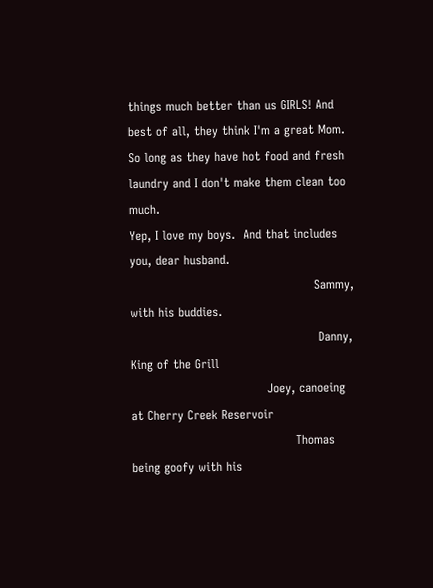things much better than us GIRLS! And best of all, they think I'm a great Mom. So long as they have hot food and fresh laundry and I don't make them clean too much.
Yep, I love my boys.  And that includes you, dear husband.
                                              Sammy, with his buddies.
                                               Danny, King of the Grill
                                  Joey, canoeing at Cherry Creek Reservoir
                                         Thomas being goofy with his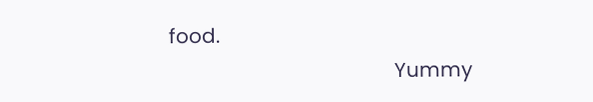food.
                                             Yummy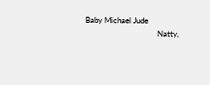Baby Michael Jude
                                    Natty,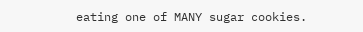eating one of MANY sugar cookies.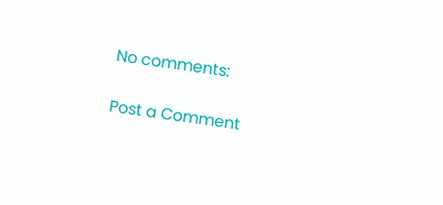No comments:

Post a Comment